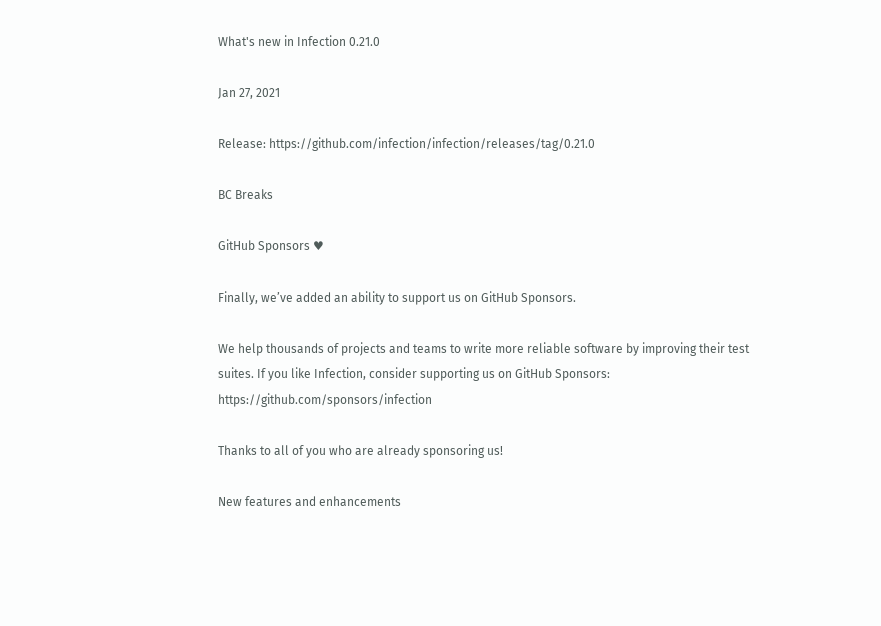What's new in Infection 0.21.0

Jan 27, 2021

Release: https://github.com/infection/infection/releases/tag/0.21.0

BC Breaks

GitHub Sponsors ♥

Finally, we’ve added an ability to support us on GitHub Sponsors.

We help thousands of projects and teams to write more reliable software by improving their test suites. If you like Infection, consider supporting us on GitHub Sponsors: https://github.com/sponsors/infection

Thanks to all of you who are already sponsoring us!

New features and enhancements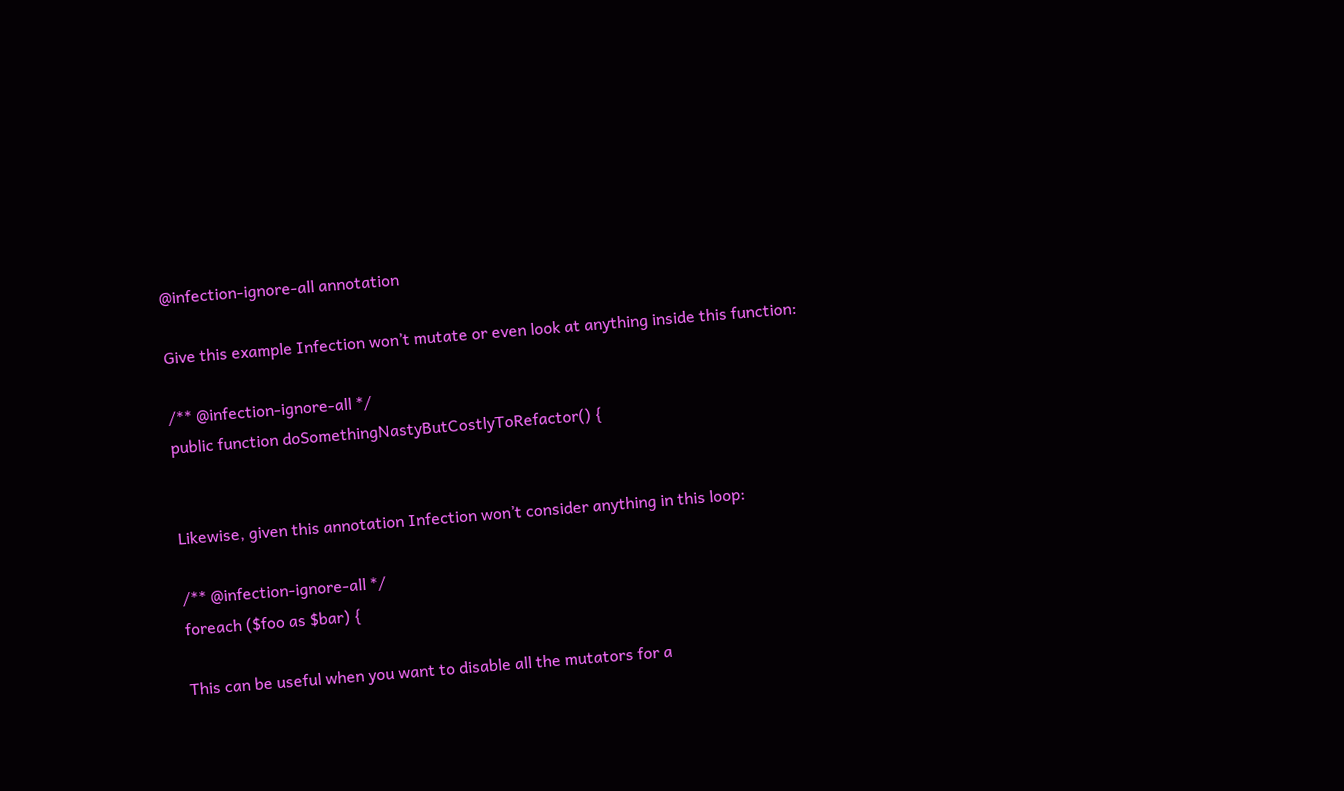@infection-ignore-all annotation

Give this example Infection won’t mutate or even look at anything inside this function:

/** @infection-ignore-all */
public function doSomethingNastyButCostlyToRefactor() {


Likewise, given this annotation Infection won’t consider anything in this loop:

/** @infection-ignore-all */
foreach ($foo as $bar) {

This can be useful when you want to disable all the mutators for a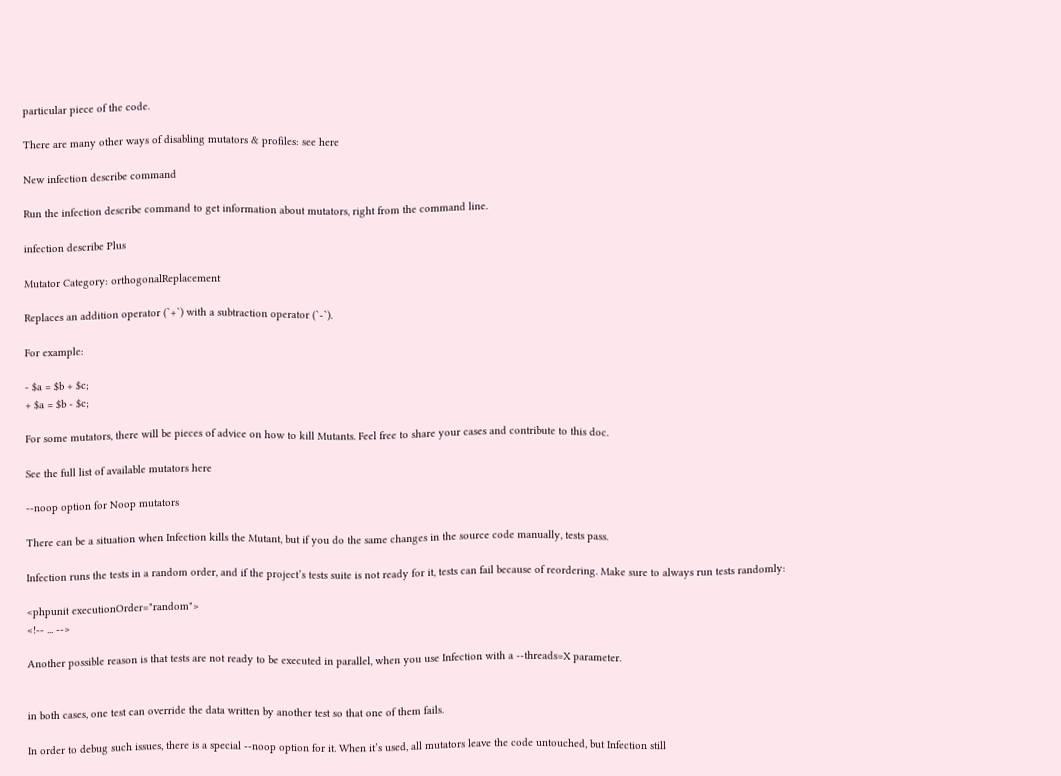particular piece of the code.

There are many other ways of disabling mutators & profiles: see here

New infection describe command

Run the infection describe command to get information about mutators, right from the command line.

infection describe Plus

Mutator Category: orthogonalReplacement

Replaces an addition operator (`+`) with a subtraction operator (`-`).

For example:

- $a = $b + $c;
+ $a = $b - $c;

For some mutators, there will be pieces of advice on how to kill Mutants. Feel free to share your cases and contribute to this doc.

See the full list of available mutators here

--noop option for Noop mutators

There can be a situation when Infection kills the Mutant, but if you do the same changes in the source code manually, tests pass.

Infection runs the tests in a random order, and if the project’s tests suite is not ready for it, tests can fail because of reordering. Make sure to always run tests randomly:

<phpunit executionOrder="random">
<!-- ... -->

Another possible reason is that tests are not ready to be executed in parallel, when you use Infection with a --threads=X parameter.


in both cases, one test can override the data written by another test so that one of them fails.

In order to debug such issues, there is a special --noop option for it. When it’s used, all mutators leave the code untouched, but Infection still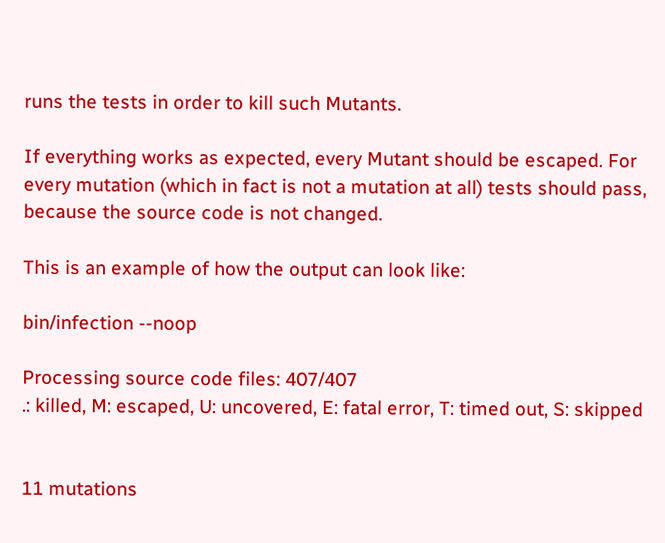runs the tests in order to kill such Mutants.

If everything works as expected, every Mutant should be escaped. For every mutation (which in fact is not a mutation at all) tests should pass, because the source code is not changed.

This is an example of how the output can look like:

bin/infection --noop

Processing source code files: 407/407
.: killed, M: escaped, U: uncovered, E: fatal error, T: timed out, S: skipped


11 mutations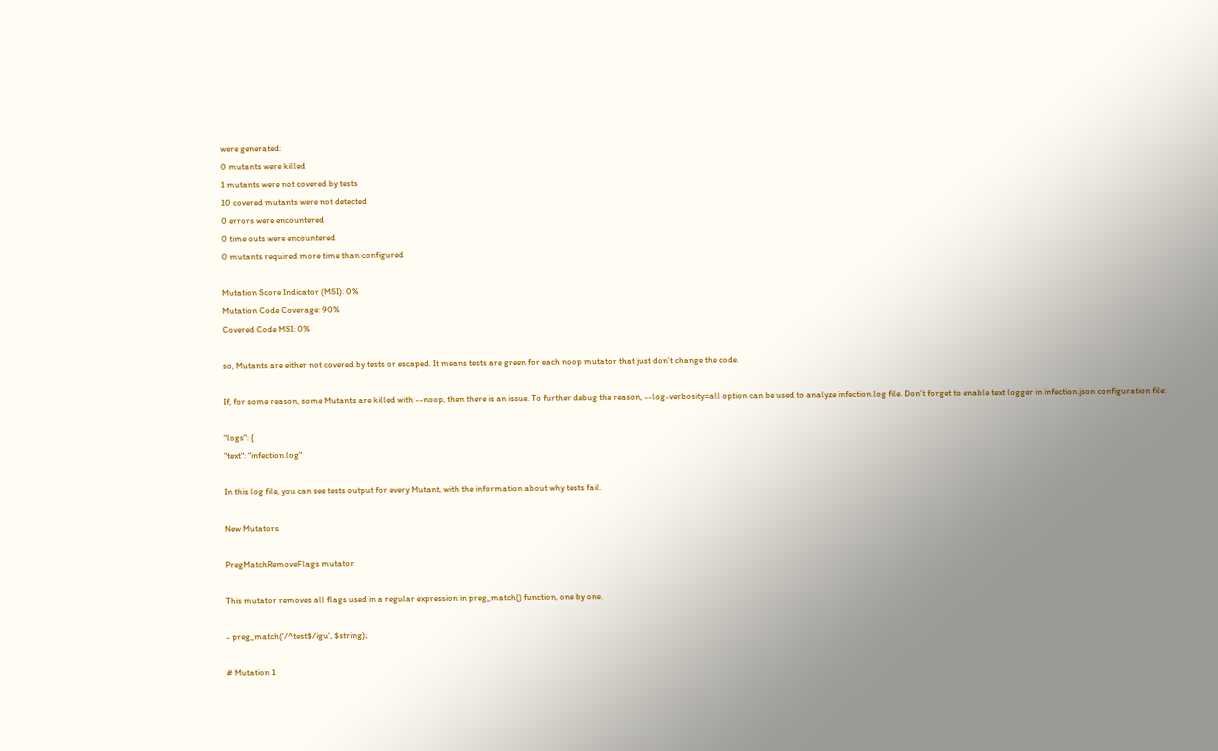were generated:
0 mutants were killed
1 mutants were not covered by tests
10 covered mutants were not detected
0 errors were encountered
0 time outs were encountered
0 mutants required more time than configured

Mutation Score Indicator (MSI): 0%
Mutation Code Coverage: 90%
Covered Code MSI: 0%

so, Mutants are either not covered by tests or escaped. It means tests are green for each noop mutator that just don’t change the code.

If, for some reason, some Mutants are killed with --noop, then there is an issue. To further debug the reason, --log-verbosity=all option can be used to analyze infection.log file. Don’t forget to enable text logger in infection.json configuration file:

"logs": {
"text": "infection.log"

In this log file, you can see tests output for every Mutant, with the information about why tests fail.

New Mutators

PregMatchRemoveFlags mutator

This mutator removes all flags used in a regular expression in preg_match() function, one by one.

- preg_match('/^test$/igu', $string);

# Mutation 1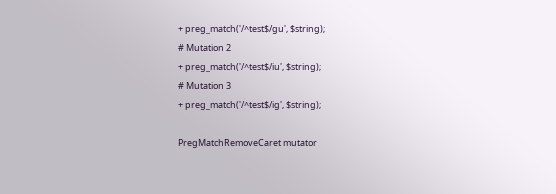+ preg_match('/^test$/gu', $string);
# Mutation 2
+ preg_match('/^test$/iu', $string);
# Mutation 3
+ preg_match('/^test$/ig', $string);

PregMatchRemoveCaret mutator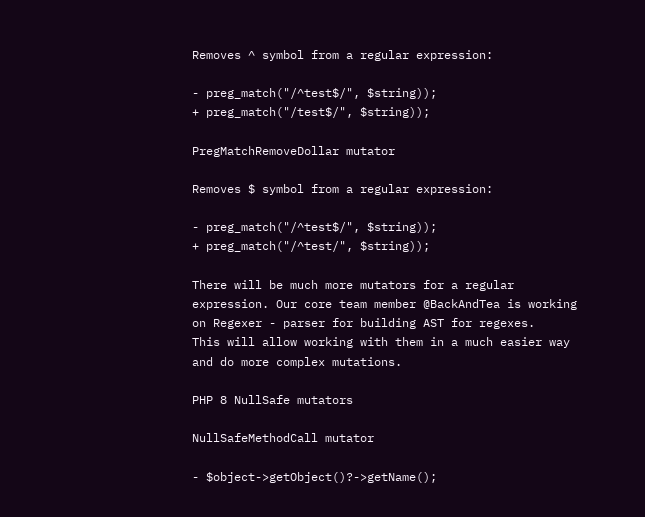Removes ^ symbol from a regular expression:

- preg_match("/^test$/", $string));
+ preg_match("/test$/", $string));

PregMatchRemoveDollar mutator

Removes $ symbol from a regular expression:

- preg_match("/^test$/", $string));
+ preg_match("/^test/", $string));

There will be much more mutators for a regular expression. Our core team member @BackAndTea is working on Regexer - parser for building AST for regexes.
This will allow working with them in a much easier way and do more complex mutations.

PHP 8 NullSafe mutators

NullSafeMethodCall mutator

- $object->getObject()?->getName();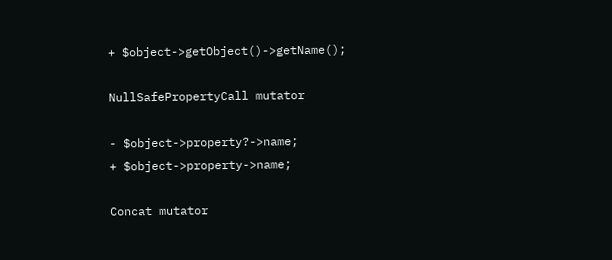+ $object->getObject()->getName();

NullSafePropertyCall mutator

- $object->property?->name;
+ $object->property->name;

Concat mutator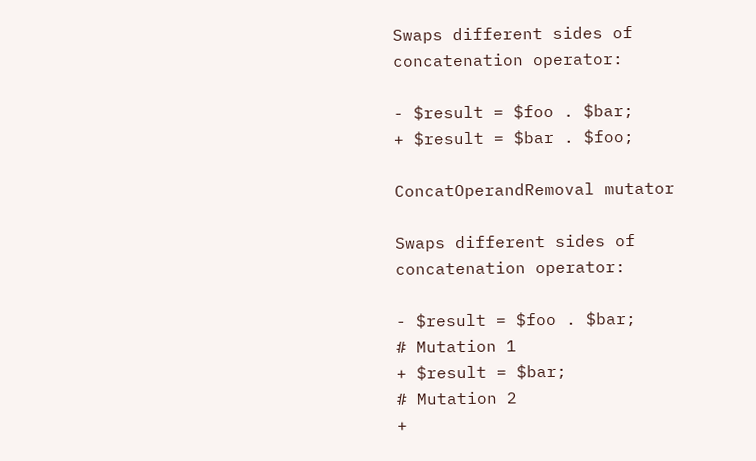Swaps different sides of concatenation operator:

- $result = $foo . $bar;
+ $result = $bar . $foo;

ConcatOperandRemoval mutator

Swaps different sides of concatenation operator:

- $result = $foo . $bar;
# Mutation 1
+ $result = $bar;
# Mutation 2
+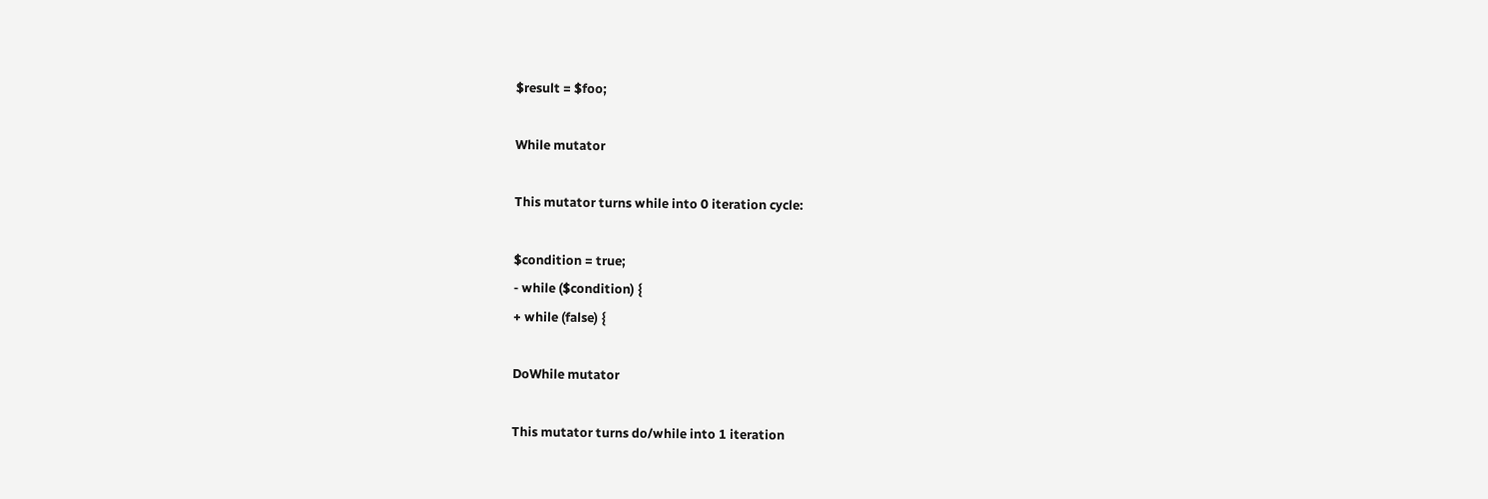$result = $foo;

While mutator

This mutator turns while into 0 iteration cycle:

$condition = true;
- while ($condition) {
+ while (false) {

DoWhile mutator

This mutator turns do/while into 1 iteration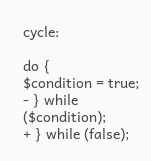cycle:

do {
$condition = true;
- } while ($condition);
+ } while (false);